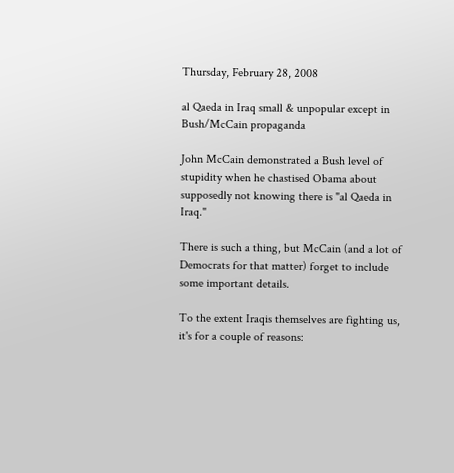Thursday, February 28, 2008

al Qaeda in Iraq small & unpopular except in Bush/McCain propaganda

John McCain demonstrated a Bush level of stupidity when he chastised Obama about supposedly not knowing there is "al Qaeda in Iraq."

There is such a thing, but McCain (and a lot of Democrats for that matter) forget to include some important details.

To the extent Iraqis themselves are fighting us, it's for a couple of reasons: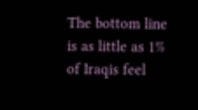The bottom line is as little as 1% of Iraqis feel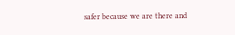safer because we are there and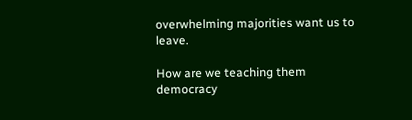overwhelming majorities want us to leave.

How are we teaching them democracy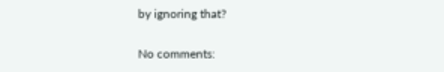by ignoring that?

No comments: